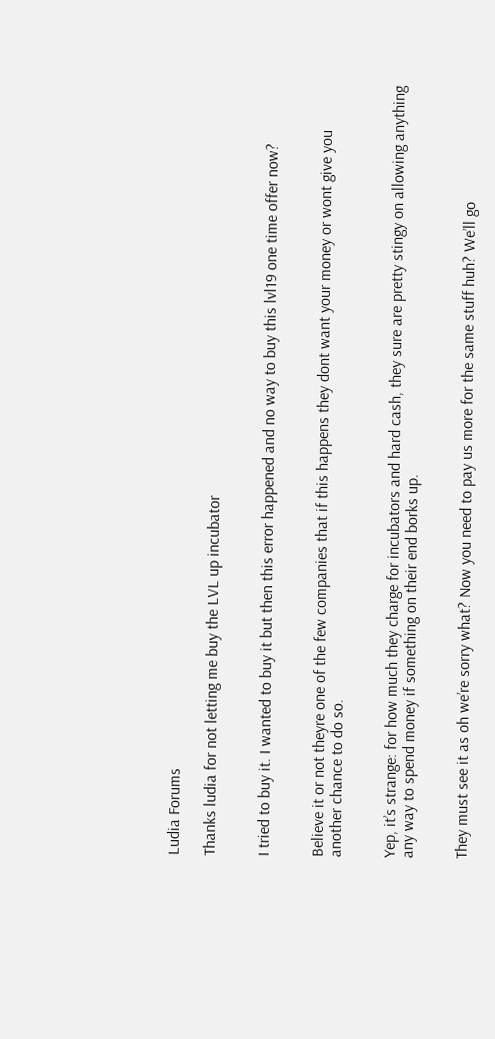Ludia Forums

Thanks ludia for not letting me buy the LVL up incubator


I tried to buy it. I wanted to buy it but then this error happened and no way to buy this lvl19 one time offer now?


Believe it or not theyre one of the few companies that if this happens they dont want your money or wont give you another chance to do so.


Yep, it’s strange: for how much they charge for incubators and hard cash, they sure are pretty stingy on allowing anything any way to spend money if something on their end borks up.


They must see it as oh we’re sorry what? Now you need to pay us more for the same stuff huh? We’ll go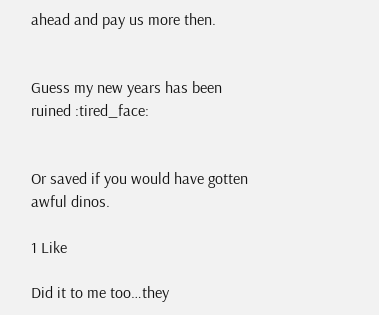ahead and pay us more then.


Guess my new years has been ruined :tired_face:


Or saved if you would have gotten awful dinos.

1 Like

Did it to me too…they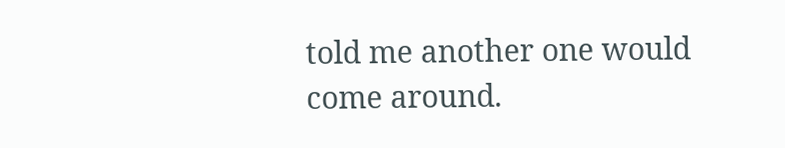told me another one would come around.